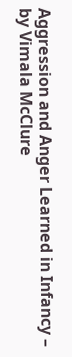Aggression and Anger Learned in Infancy – by Vimala McClure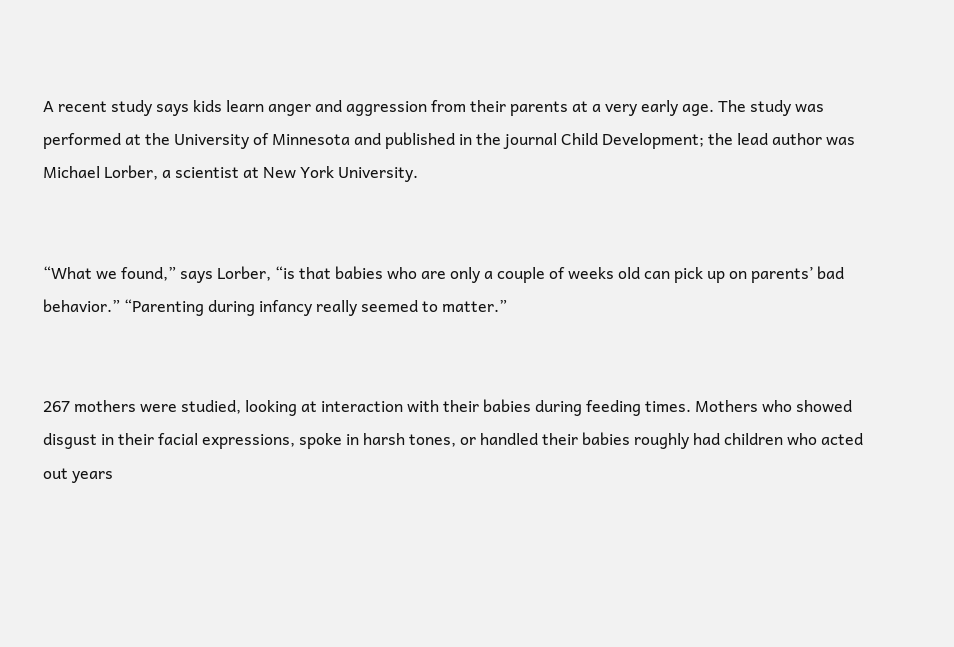A recent study says kids learn anger and aggression from their parents at a very early age. The study was performed at the University of Minnesota and published in the journal Child Development; the lead author was Michael Lorber, a scientist at New York University.


“What we found,” says Lorber, “is that babies who are only a couple of weeks old can pick up on parents’ bad behavior.” “Parenting during infancy really seemed to matter.”


267 mothers were studied, looking at interaction with their babies during feeding times. Mothers who showed disgust in their facial expressions, spoke in harsh tones, or handled their babies roughly had children who acted out years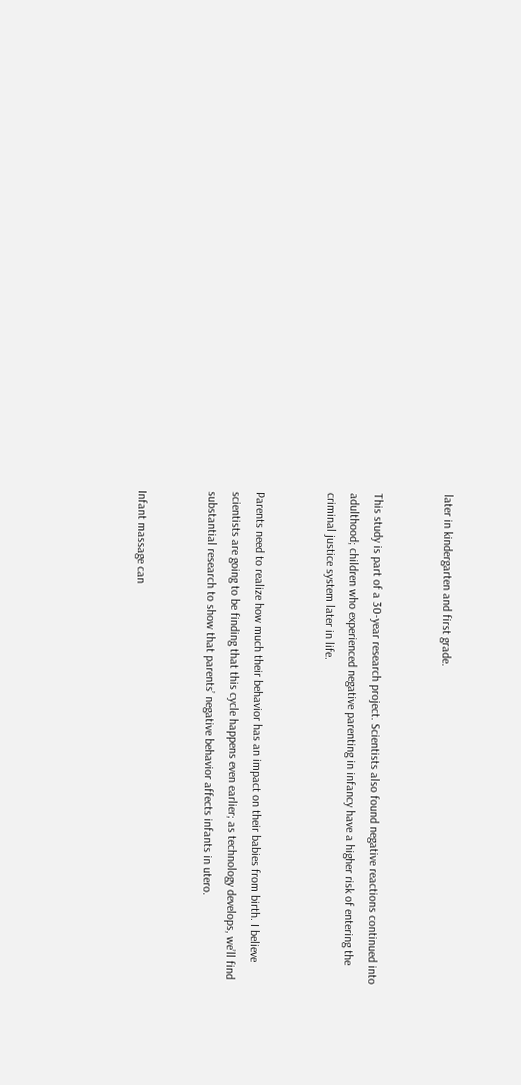later in kindergarten and first grade.


This study is part of a 30-year research project. Scientists also found negative reactions continued into adulthood; children who experienced negative parenting in infancy have a higher risk of entering the criminal justice system later in life.


Parents need to realize how much their behavior has an impact on their babies from birth. I believe scientists are going to be finding that this cycle happens even earlier; as technology develops, we’ll find substantial research to show that parents’ negative behavior affects infants in utero.


Infant massage can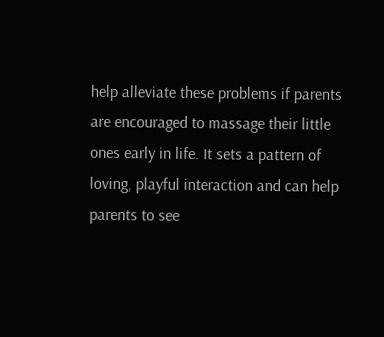help alleviate these problems if parents are encouraged to massage their little ones early in life. It sets a pattern of loving, playful interaction and can help parents to see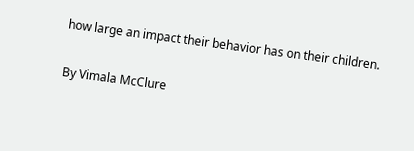how large an impact their behavior has on their children.


By Vimala McClure